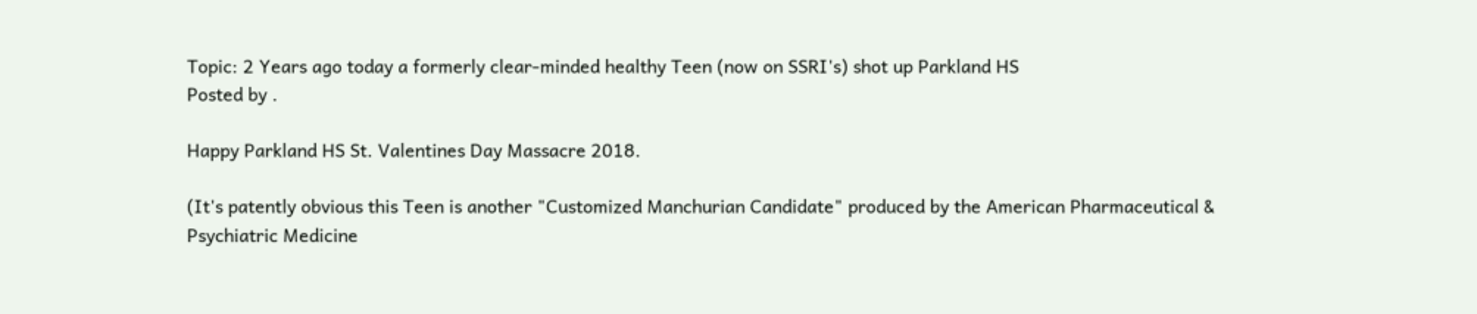Topic: 2 Years ago today a formerly clear-minded healthy Teen (now on SSRI's) shot up Parkland HS
Posted by .

Happy Parkland HS St. Valentines Day Massacre 2018.

(It's patently obvious this Teen is another "Customized Manchurian Candidate" produced by the American Pharmaceutical & Psychiatric Medicine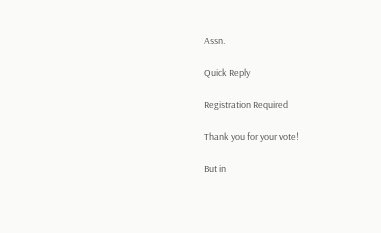Assn.

Quick Reply

Registration Required

Thank you for your vote!

But in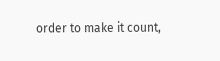order to make it count,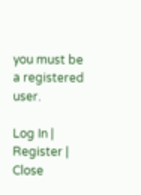you must be a registered user.

Log In | Register | Close